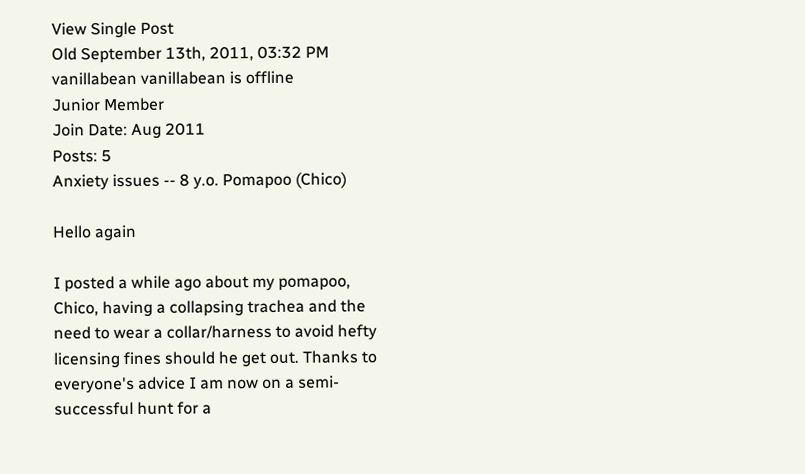View Single Post
Old September 13th, 2011, 03:32 PM
vanillabean vanillabean is offline
Junior Member
Join Date: Aug 2011
Posts: 5
Anxiety issues -- 8 y.o. Pomapoo (Chico)

Hello again

I posted a while ago about my pomapoo, Chico, having a collapsing trachea and the need to wear a collar/harness to avoid hefty licensing fines should he get out. Thanks to everyone's advice I am now on a semi-successful hunt for a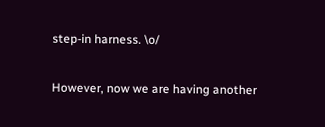step-in harness. \o/

However, now we are having another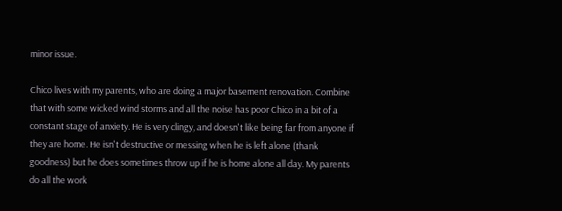minor issue.

Chico lives with my parents, who are doing a major basement renovation. Combine that with some wicked wind storms and all the noise has poor Chico in a bit of a constant stage of anxiety. He is very clingy, and doesn't like being far from anyone if they are home. He isn't destructive or messing when he is left alone (thank goodness) but he does sometimes throw up if he is home alone all day. My parents do all the work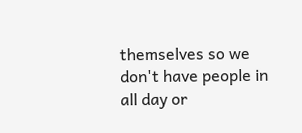themselves so we don't have people in all day or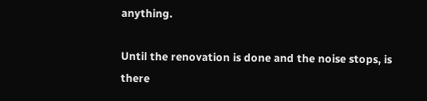anything.

Until the renovation is done and the noise stops, is there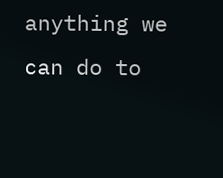anything we can do to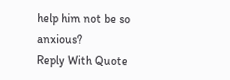help him not be so anxious?
Reply With Quote